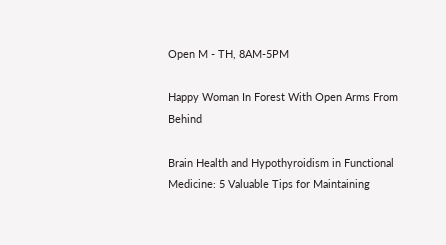Open M - TH, 8AM-5PM

Happy Woman In Forest With Open Arms From Behind

Brain Health and Hypothyroidism in Functional Medicine: 5 Valuable Tips for Maintaining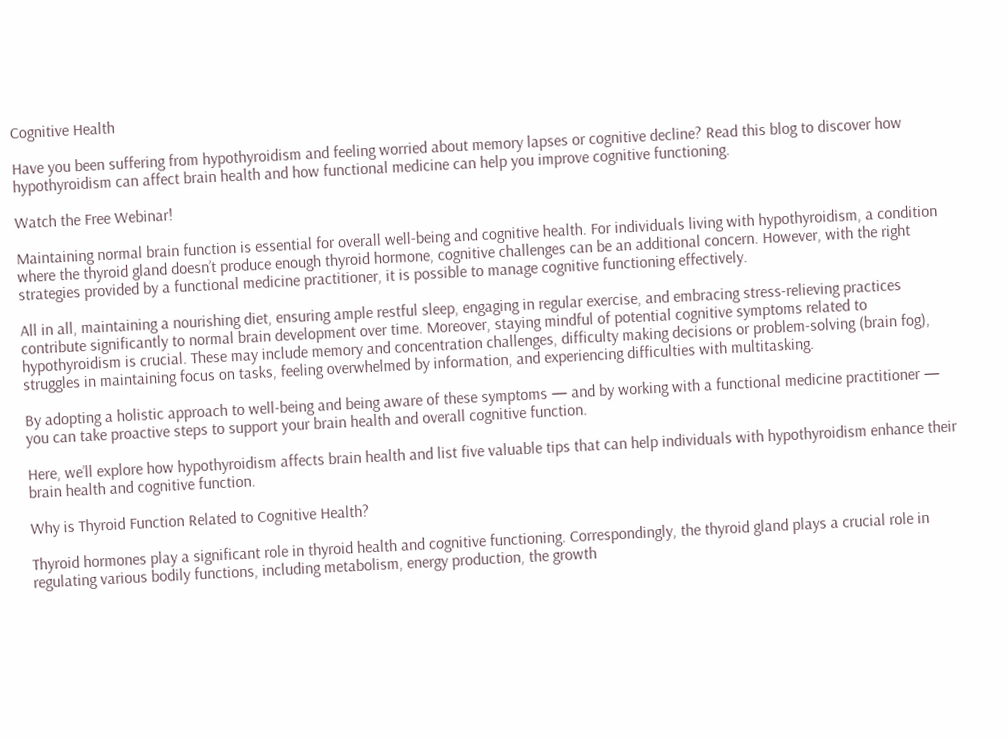Cognitive Health

Have you been suffering from hypothyroidism and feeling worried about memory lapses or cognitive decline? Read this blog to discover how hypothyroidism can affect brain health and how functional medicine can help you improve cognitive functioning.

Watch the Free Webinar!

Maintaining normal brain function is essential for overall well-being and cognitive health. For individuals living with hypothyroidism, a condition where the thyroid gland doesn’t produce enough thyroid hormone, cognitive challenges can be an additional concern. However, with the right strategies provided by a functional medicine practitioner, it is possible to manage cognitive functioning effectively.

All in all, maintaining a nourishing diet, ensuring ample restful sleep, engaging in regular exercise, and embracing stress-relieving practices contribute significantly to normal brain development over time. Moreover, staying mindful of potential cognitive symptoms related to hypothyroidism is crucial. These may include memory and concentration challenges, difficulty making decisions or problem-solving (brain fog), struggles in maintaining focus on tasks, feeling overwhelmed by information, and experiencing difficulties with multitasking.

By adopting a holistic approach to well-being and being aware of these symptoms — and by working with a functional medicine practitioner — you can take proactive steps to support your brain health and overall cognitive function.

Here, we’ll explore how hypothyroidism affects brain health and list five valuable tips that can help individuals with hypothyroidism enhance their brain health and cognitive function.

Why is Thyroid Function Related to Cognitive Health?

Thyroid hormones play a significant role in thyroid health and cognitive functioning. Correspondingly, the thyroid gland plays a crucial role in regulating various bodily functions, including metabolism, energy production, the growth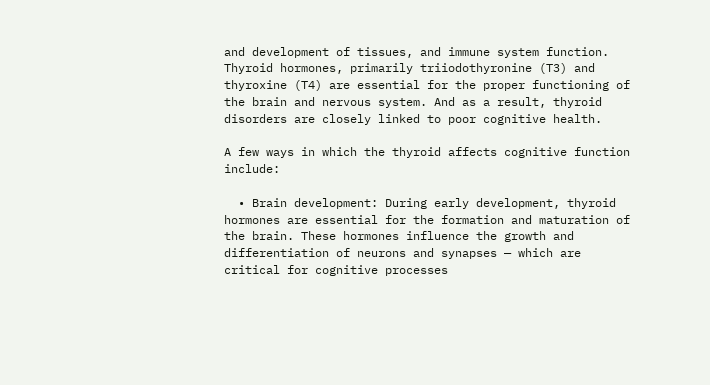and development of tissues, and immune system function. Thyroid hormones, primarily triiodothyronine (T3) and thyroxine (T4) are essential for the proper functioning of the brain and nervous system. And as a result, thyroid disorders are closely linked to poor cognitive health.

A few ways in which the thyroid affects cognitive function include:

  • Brain development: During early development, thyroid hormones are essential for the formation and maturation of the brain. These hormones influence the growth and differentiation of neurons and synapses — which are critical for cognitive processes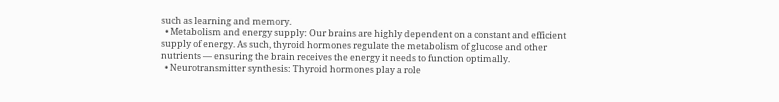such as learning and memory.
  • Metabolism and energy supply: Our brains are highly dependent on a constant and efficient supply of energy. As such, thyroid hormones regulate the metabolism of glucose and other nutrients — ensuring the brain receives the energy it needs to function optimally.
  • Neurotransmitter synthesis: Thyroid hormones play a role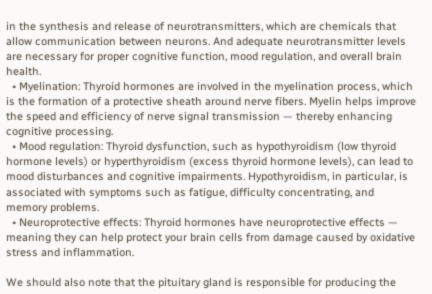in the synthesis and release of neurotransmitters, which are chemicals that allow communication between neurons. And adequate neurotransmitter levels are necessary for proper cognitive function, mood regulation, and overall brain health.
  • Myelination: Thyroid hormones are involved in the myelination process, which is the formation of a protective sheath around nerve fibers. Myelin helps improve the speed and efficiency of nerve signal transmission — thereby enhancing cognitive processing.
  • Mood regulation: Thyroid dysfunction, such as hypothyroidism (low thyroid hormone levels) or hyperthyroidism (excess thyroid hormone levels), can lead to mood disturbances and cognitive impairments. Hypothyroidism, in particular, is associated with symptoms such as fatigue, difficulty concentrating, and memory problems.
  • Neuroprotective effects: Thyroid hormones have neuroprotective effects — meaning they can help protect your brain cells from damage caused by oxidative stress and inflammation.

We should also note that the pituitary gland is responsible for producing the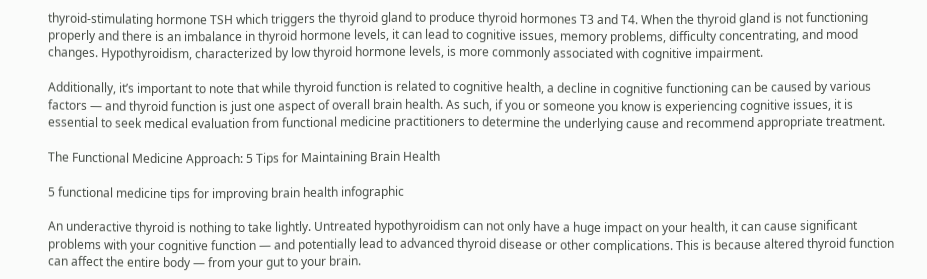thyroid-stimulating hormone TSH which triggers the thyroid gland to produce thyroid hormones T3 and T4. When the thyroid gland is not functioning properly and there is an imbalance in thyroid hormone levels, it can lead to cognitive issues, memory problems, difficulty concentrating, and mood changes. Hypothyroidism, characterized by low thyroid hormone levels, is more commonly associated with cognitive impairment.

Additionally, it’s important to note that while thyroid function is related to cognitive health, a decline in cognitive functioning can be caused by various factors — and thyroid function is just one aspect of overall brain health. As such, if you or someone you know is experiencing cognitive issues, it is essential to seek medical evaluation from functional medicine practitioners to determine the underlying cause and recommend appropriate treatment.

The Functional Medicine Approach: 5 Tips for Maintaining Brain Health

5 functional medicine tips for improving brain health infographic

An underactive thyroid is nothing to take lightly. Untreated hypothyroidism can not only have a huge impact on your health, it can cause significant problems with your cognitive function — and potentially lead to advanced thyroid disease or other complications. This is because altered thyroid function can affect the entire body — from your gut to your brain.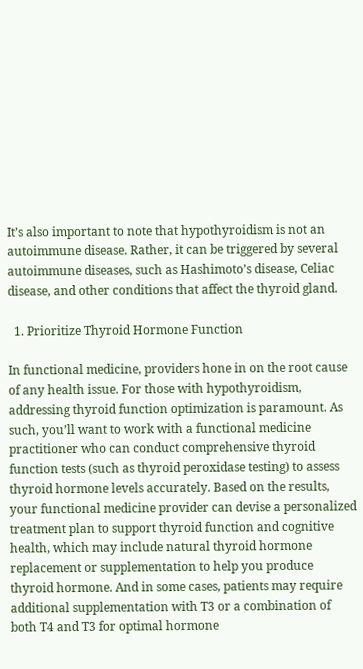It’s also important to note that hypothyroidism is not an autoimmune disease. Rather, it can be triggered by several autoimmune diseases, such as Hashimoto’s disease, Celiac disease, and other conditions that affect the thyroid gland.

  1. Prioritize Thyroid Hormone Function

In functional medicine, providers hone in on the root cause of any health issue. For those with hypothyroidism, addressing thyroid function optimization is paramount. As such, you’ll want to work with a functional medicine practitioner who can conduct comprehensive thyroid function tests (such as thyroid peroxidase testing) to assess thyroid hormone levels accurately. Based on the results, your functional medicine provider can devise a personalized treatment plan to support thyroid function and cognitive health, which may include natural thyroid hormone replacement or supplementation to help you produce thyroid hormone. And in some cases, patients may require additional supplementation with T3 or a combination of both T4 and T3 for optimal hormone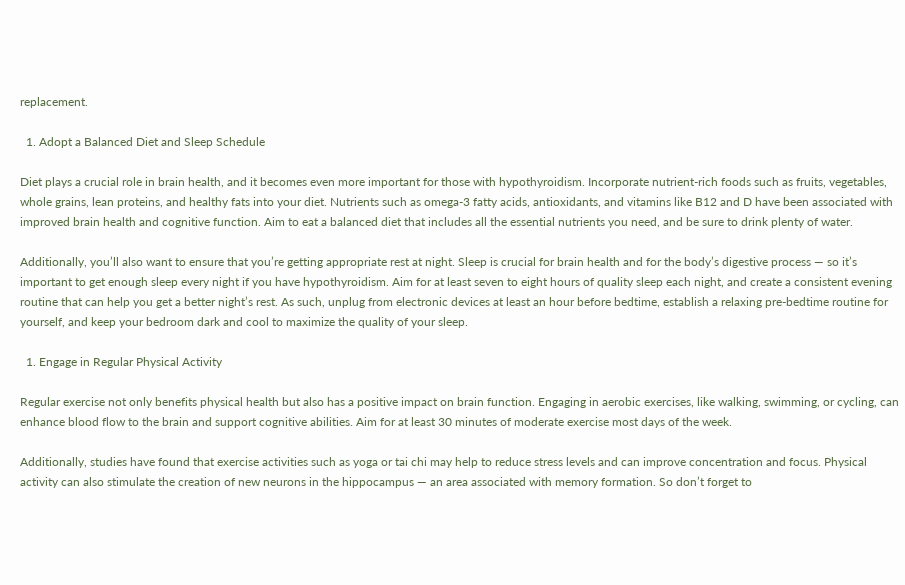replacement.

  1. Adopt a Balanced Diet and Sleep Schedule

Diet plays a crucial role in brain health, and it becomes even more important for those with hypothyroidism. Incorporate nutrient-rich foods such as fruits, vegetables, whole grains, lean proteins, and healthy fats into your diet. Nutrients such as omega-3 fatty acids, antioxidants, and vitamins like B12 and D have been associated with improved brain health and cognitive function. Aim to eat a balanced diet that includes all the essential nutrients you need, and be sure to drink plenty of water.

Additionally, you’ll also want to ensure that you’re getting appropriate rest at night. Sleep is crucial for brain health and for the body’s digestive process — so it’s important to get enough sleep every night if you have hypothyroidism. Aim for at least seven to eight hours of quality sleep each night, and create a consistent evening routine that can help you get a better night’s rest. As such, unplug from electronic devices at least an hour before bedtime, establish a relaxing pre-bedtime routine for yourself, and keep your bedroom dark and cool to maximize the quality of your sleep.

  1. Engage in Regular Physical Activity

Regular exercise not only benefits physical health but also has a positive impact on brain function. Engaging in aerobic exercises, like walking, swimming, or cycling, can enhance blood flow to the brain and support cognitive abilities. Aim for at least 30 minutes of moderate exercise most days of the week.

Additionally, studies have found that exercise activities such as yoga or tai chi may help to reduce stress levels and can improve concentration and focus. Physical activity can also stimulate the creation of new neurons in the hippocampus — an area associated with memory formation. So don’t forget to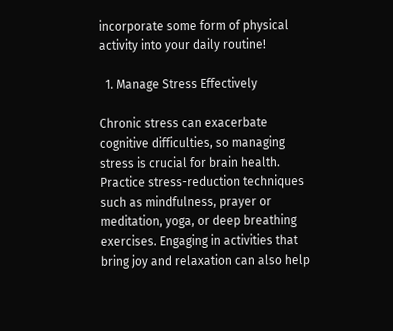incorporate some form of physical activity into your daily routine!

  1. Manage Stress Effectively

Chronic stress can exacerbate cognitive difficulties, so managing stress is crucial for brain health. Practice stress-reduction techniques such as mindfulness, prayer or meditation, yoga, or deep breathing exercises. Engaging in activities that bring joy and relaxation can also help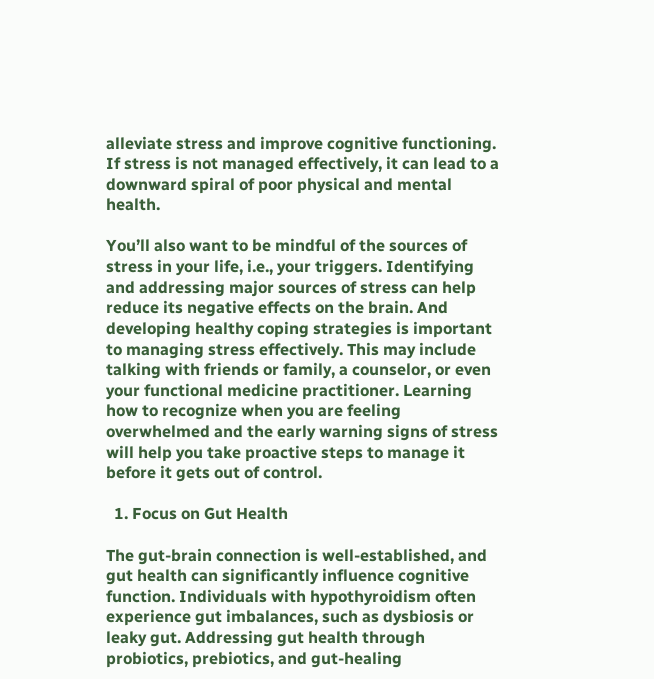alleviate stress and improve cognitive functioning. If stress is not managed effectively, it can lead to a downward spiral of poor physical and mental health.

You’ll also want to be mindful of the sources of stress in your life, i.e., your triggers. Identifying and addressing major sources of stress can help reduce its negative effects on the brain. And developing healthy coping strategies is important to managing stress effectively. This may include talking with friends or family, a counselor, or even your functional medicine practitioner. Learning how to recognize when you are feeling overwhelmed and the early warning signs of stress will help you take proactive steps to manage it before it gets out of control.

  1. Focus on Gut Health

The gut-brain connection is well-established, and gut health can significantly influence cognitive function. Individuals with hypothyroidism often experience gut imbalances, such as dysbiosis or leaky gut. Addressing gut health through probiotics, prebiotics, and gut-healing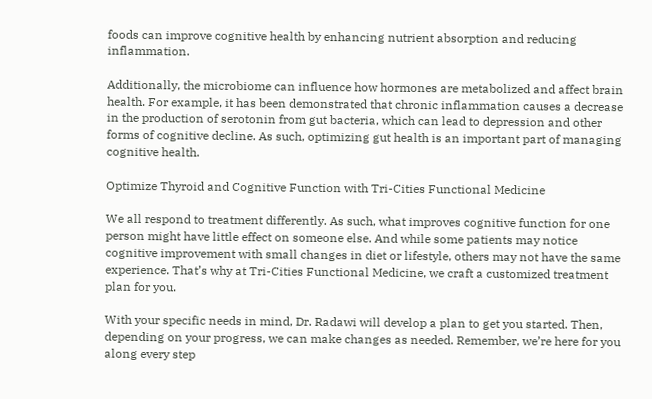foods can improve cognitive health by enhancing nutrient absorption and reducing inflammation.

Additionally, the microbiome can influence how hormones are metabolized and affect brain health. For example, it has been demonstrated that chronic inflammation causes a decrease in the production of serotonin from gut bacteria, which can lead to depression and other forms of cognitive decline. As such, optimizing gut health is an important part of managing cognitive health.

Optimize Thyroid and Cognitive Function with Tri-Cities Functional Medicine

We all respond to treatment differently. As such, what improves cognitive function for one person might have little effect on someone else. And while some patients may notice cognitive improvement with small changes in diet or lifestyle, others may not have the same experience. That’s why at Tri-Cities Functional Medicine, we craft a customized treatment plan for you.

With your specific needs in mind, Dr. Radawi will develop a plan to get you started. Then, depending on your progress, we can make changes as needed. Remember, we’re here for you along every step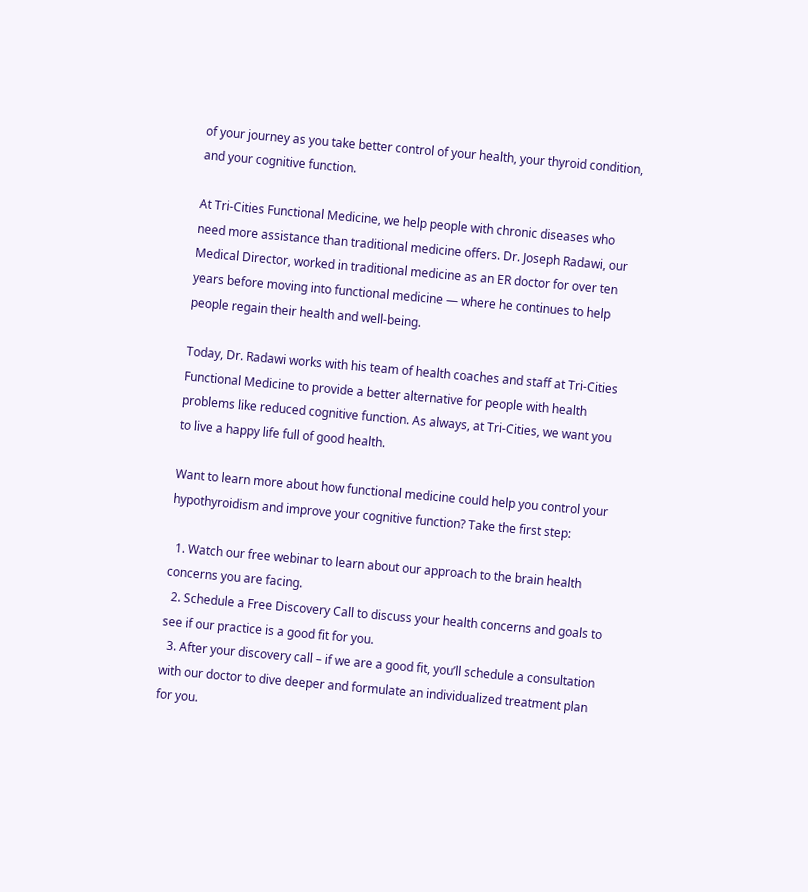of your journey as you take better control of your health, your thyroid condition, and your cognitive function.

At Tri-Cities Functional Medicine, we help people with chronic diseases who need more assistance than traditional medicine offers. Dr. Joseph Radawi, our Medical Director, worked in traditional medicine as an ER doctor for over ten years before moving into functional medicine — where he continues to help people regain their health and well-being.

Today, Dr. Radawi works with his team of health coaches and staff at Tri-Cities Functional Medicine to provide a better alternative for people with health problems like reduced cognitive function. As always, at Tri-Cities, we want you to live a happy life full of good health.

Want to learn more about how functional medicine could help you control your hypothyroidism and improve your cognitive function? Take the first step:

  1. Watch our free webinar to learn about our approach to the brain health concerns you are facing.
  2. Schedule a Free Discovery Call to discuss your health concerns and goals to see if our practice is a good fit for you.
  3. After your discovery call – if we are a good fit, you’ll schedule a consultation with our doctor to dive deeper and formulate an individualized treatment plan for you.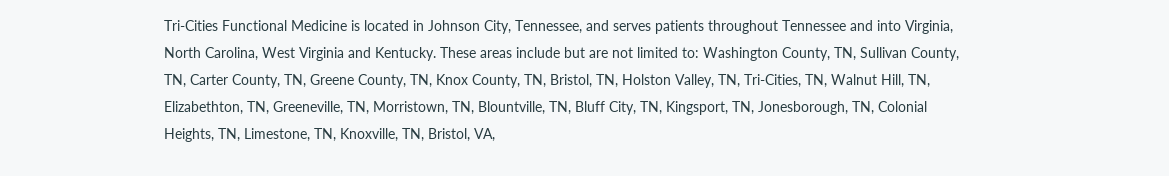Tri-Cities Functional Medicine is located in Johnson City, Tennessee, and serves patients throughout Tennessee and into Virginia, North Carolina, West Virginia and Kentucky. These areas include but are not limited to: Washington County, TN, Sullivan County, TN, Carter County, TN, Greene County, TN, Knox County, TN, Bristol, TN, Holston Valley, TN, Tri-Cities, TN, Walnut Hill, TN, Elizabethton, TN, Greeneville, TN, Morristown, TN, Blountville, TN, Bluff City, TN, Kingsport, TN, Jonesborough, TN, Colonial Heights, TN, Limestone, TN, Knoxville, TN, Bristol, VA,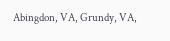Abingdon, VA, Grundy, VA,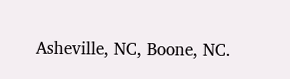Asheville, NC, Boone, NC.